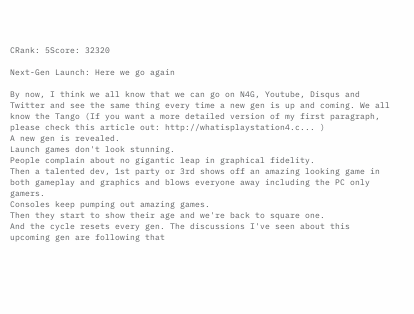CRank: 5Score: 32320

Next-Gen Launch: Here we go again

By now, I think we all know that we can go on N4G, Youtube, Disqus and Twitter and see the same thing every time a new gen is up and coming. We all know the Tango (If you want a more detailed version of my first paragraph, please check this article out: http://whatisplaystation4.c... )
A new gen is revealed.
Launch games don't look stunning.
People complain about no gigantic leap in graphical fidelity.
Then a talented dev, 1st party or 3rd shows off an amazing looking game in both gameplay and graphics and blows everyone away including the PC only gamers.
Consoles keep pumping out amazing games.
Then they start to show their age and we're back to square one.
And the cycle resets every gen. The discussions I've seen about this upcoming gen are following that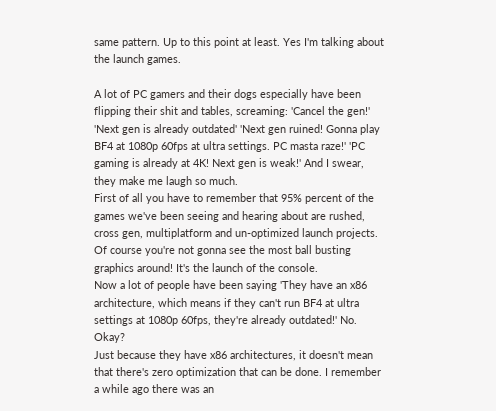same pattern. Up to this point at least. Yes I'm talking about the launch games.

A lot of PC gamers and their dogs especially have been flipping their shit and tables, screaming: 'Cancel the gen!' 'Next gen is already outdated' 'Next gen ruined! Gonna play BF4 at 1080p 60fps at ultra settings. PC masta raze!' 'PC gaming is already at 4K! Next gen is weak!' And I swear, they make me laugh so much.
First of all you have to remember that 95% percent of the games we've been seeing and hearing about are rushed, cross gen, multiplatform and un-optimized launch projects. Of course you're not gonna see the most ball busting graphics around! It's the launch of the console.
Now a lot of people have been saying 'They have an x86 architecture, which means if they can't run BF4 at ultra settings at 1080p 60fps, they're already outdated!' No. Okay?
Just because they have x86 architectures, it doesn't mean that there's zero optimization that can be done. I remember a while ago there was an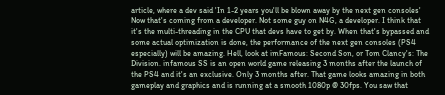article, where a dev said 'In 1-2 years you'll be blown away by the next gen consoles' Now that's coming from a developer. Not some guy on N4G, a developer. I think that it's the multi-threading in the CPU that devs have to get by. When that's bypassed and some actual optimization is done, the performance of the next gen consoles (PS4 especially) will be amazing. Hell, look at imFamous: Second Son, or Tom Clancy's: The Division. infamous SS is an open world game releasing 3 months after the launch of the PS4 and it's an exclusive. Only 3 months after. That game looks amazing in both gameplay and graphics and is running at a smooth 1080p @ 30fps. You saw that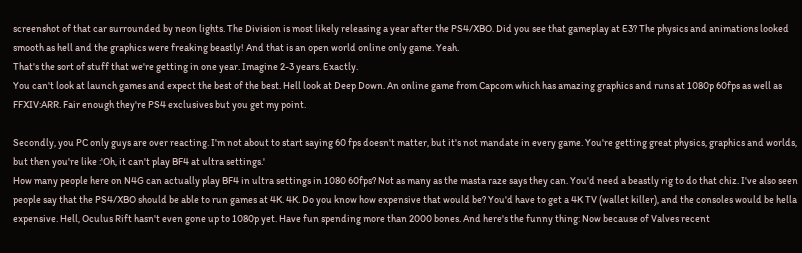screenshot of that car surrounded by neon lights. The Division is most likely releasing a year after the PS4/XBO. Did you see that gameplay at E3? The physics and animations looked smooth as hell and the graphics were freaking beastly! And that is an open world online only game. Yeah.
That's the sort of stuff that we're getting in one year. Imagine 2-3 years. Exactly.
You can't look at launch games and expect the best of the best. Hell look at Deep Down. An online game from Capcom which has amazing graphics and runs at 1080p 60fps as well as FFXIV:ARR. Fair enough they're PS4 exclusives but you get my point.

Secondly, you PC only guys are over reacting. I'm not about to start saying 60 fps doesn't matter, but it's not mandate in every game. You're getting great physics, graphics and worlds, but then you're like :'Oh, it can't play BF4 at ultra settings.'
How many people here on N4G can actually play BF4 in ultra settings in 1080 60fps? Not as many as the masta raze says they can. You'd need a beastly rig to do that chiz. I've also seen people say that the PS4/XBO should be able to run games at 4K. 4K. Do you know how expensive that would be? You'd have to get a 4K TV (wallet killer), and the consoles would be hella expensive. Hell, Oculus Rift hasn't even gone up to 1080p yet. Have fun spending more than 2000 bones. And here's the funny thing: Now because of Valves recent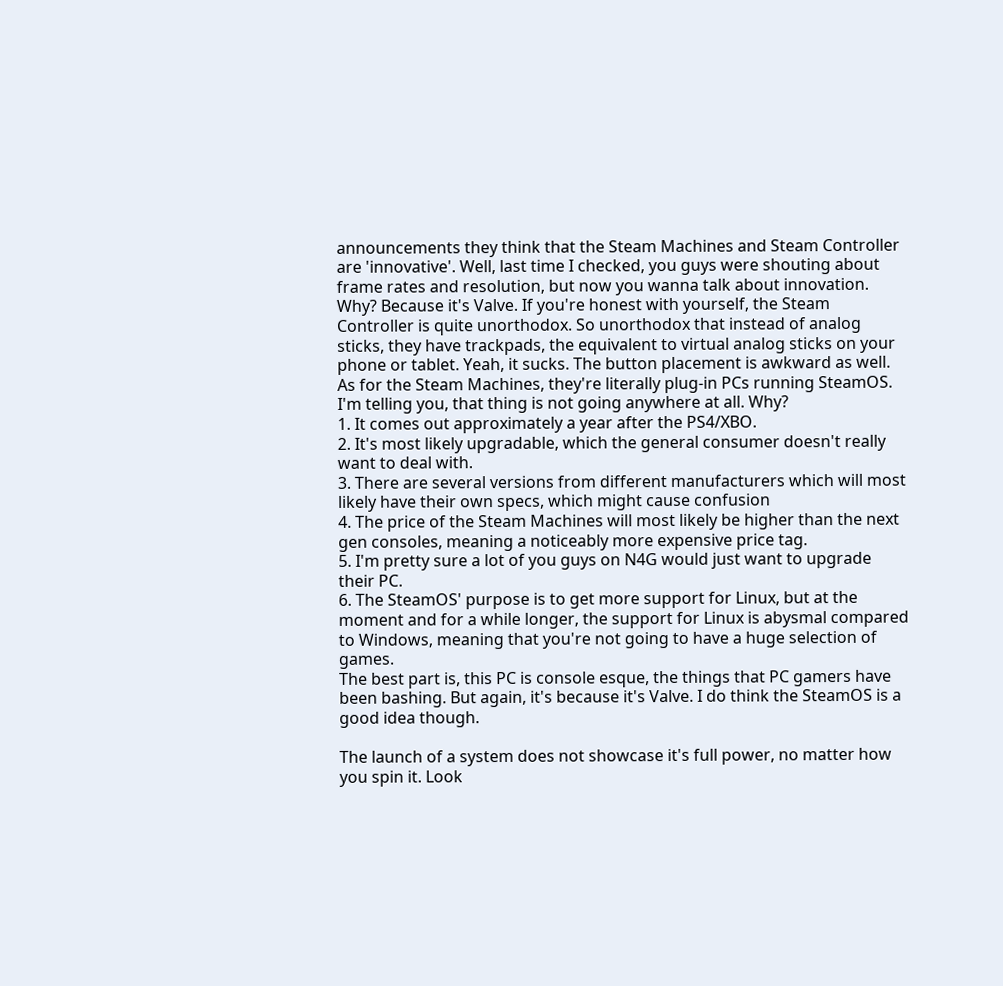announcements they think that the Steam Machines and Steam Controller are 'innovative'. Well, last time I checked, you guys were shouting about frame rates and resolution, but now you wanna talk about innovation. Why? Because it's Valve. If you're honest with yourself, the Steam Controller is quite unorthodox. So unorthodox that instead of analog sticks, they have trackpads, the equivalent to virtual analog sticks on your phone or tablet. Yeah, it sucks. The button placement is awkward as well.
As for the Steam Machines, they're literally plug-in PCs running SteamOS. I'm telling you, that thing is not going anywhere at all. Why?
1. It comes out approximately a year after the PS4/XBO.
2. It's most likely upgradable, which the general consumer doesn't really want to deal with.
3. There are several versions from different manufacturers which will most likely have their own specs, which might cause confusion
4. The price of the Steam Machines will most likely be higher than the next gen consoles, meaning a noticeably more expensive price tag.
5. I'm pretty sure a lot of you guys on N4G would just want to upgrade their PC.
6. The SteamOS' purpose is to get more support for Linux, but at the moment and for a while longer, the support for Linux is abysmal compared to Windows, meaning that you're not going to have a huge selection of games.
The best part is, this PC is console esque, the things that PC gamers have been bashing. But again, it's because it's Valve. I do think the SteamOS is a good idea though.

The launch of a system does not showcase it's full power, no matter how you spin it. Look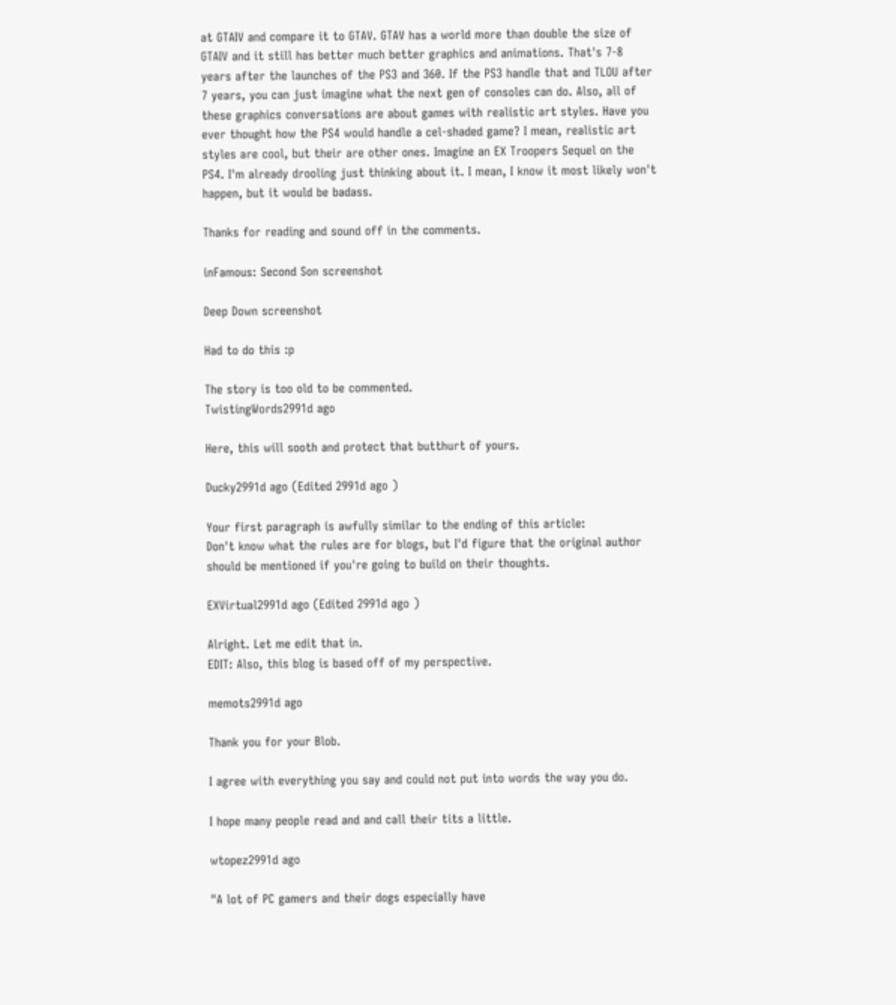at GTAIV and compare it to GTAV. GTAV has a world more than double the size of GTAIV and it still has better much better graphics and animations. That's 7-8 years after the launches of the PS3 and 360. If the PS3 handle that and TLOU after 7 years, you can just imagine what the next gen of consoles can do. Also, all of these graphics conversations are about games with realistic art styles. Have you ever thought how the PS4 would handle a cel-shaded game? I mean, realistic art styles are cool, but their are other ones. Imagine an EX Troopers Sequel on the PS4. I'm already drooling just thinking about it. I mean, I know it most likely won't happen, but it would be badass.

Thanks for reading and sound off in the comments.

inFamous: Second Son screenshot

Deep Down screenshot

Had to do this :p

The story is too old to be commented.
TwistingWords2991d ago

Here, this will sooth and protect that butthurt of yours.

Ducky2991d ago (Edited 2991d ago )

Your first paragraph is awfully similar to the ending of this article:
Don't know what the rules are for blogs, but I'd figure that the original author should be mentioned if you're going to build on their thoughts.

EXVirtual2991d ago (Edited 2991d ago )

Alright. Let me edit that in.
EDIT: Also, this blog is based off of my perspective.

memots2991d ago

Thank you for your Blob.

I agree with everything you say and could not put into words the way you do.

I hope many people read and and call their tits a little.

wtopez2991d ago

"A lot of PC gamers and their dogs especially have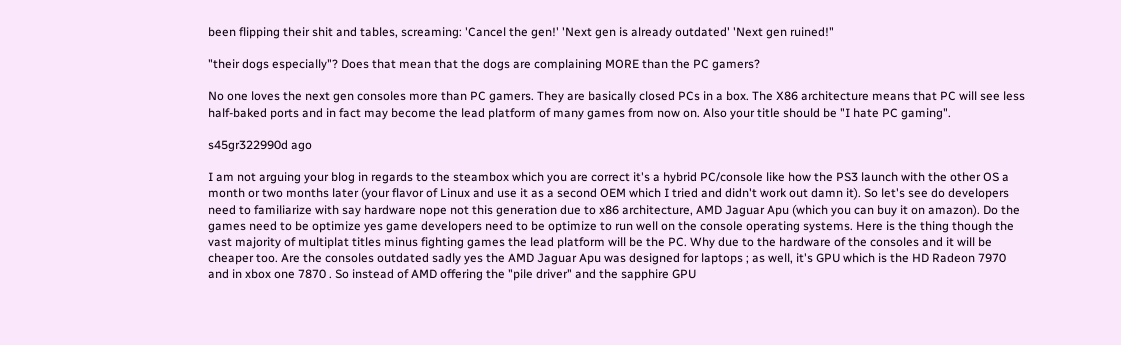been flipping their shit and tables, screaming: 'Cancel the gen!' 'Next gen is already outdated' 'Next gen ruined!"

"their dogs especially"? Does that mean that the dogs are complaining MORE than the PC gamers?

No one loves the next gen consoles more than PC gamers. They are basically closed PCs in a box. The X86 architecture means that PC will see less half-baked ports and in fact may become the lead platform of many games from now on. Also your title should be "I hate PC gaming".

s45gr322990d ago

I am not arguing your blog in regards to the steambox which you are correct it's a hybrid PC/console like how the PS3 launch with the other OS a month or two months later (your flavor of Linux and use it as a second OEM which I tried and didn't work out damn it). So let's see do developers need to familiarize with say hardware nope not this generation due to x86 architecture, AMD Jaguar Apu (which you can buy it on amazon). Do the games need to be optimize yes game developers need to be optimize to run well on the console operating systems. Here is the thing though the vast majority of multiplat titles minus fighting games the lead platform will be the PC. Why due to the hardware of the consoles and it will be cheaper too. Are the consoles outdated sadly yes the AMD Jaguar Apu was designed for laptops ; as well, it's GPU which is the HD Radeon 7970 and in xbox one 7870 . So instead of AMD offering the "pile driver" and the sapphire GPU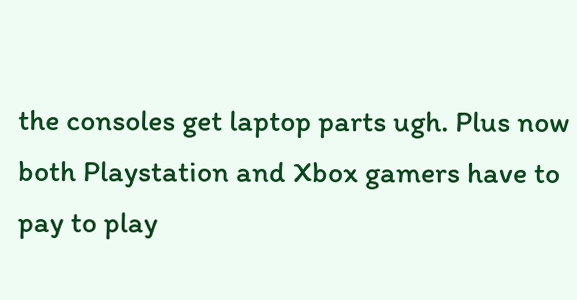the consoles get laptop parts ugh. Plus now both Playstation and Xbox gamers have to pay to play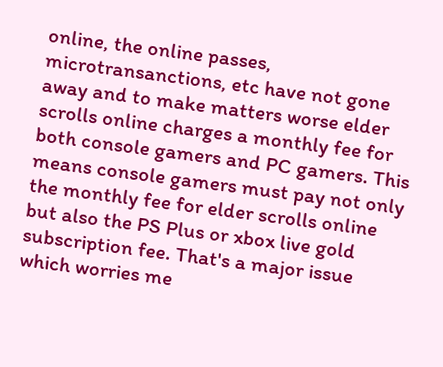online, the online passes, microtransanctions, etc have not gone away and to make matters worse elder scrolls online charges a monthly fee for both console gamers and PC gamers. This means console gamers must pay not only the monthly fee for elder scrolls online but also the PS Plus or xbox live gold subscription fee. That's a major issue which worries me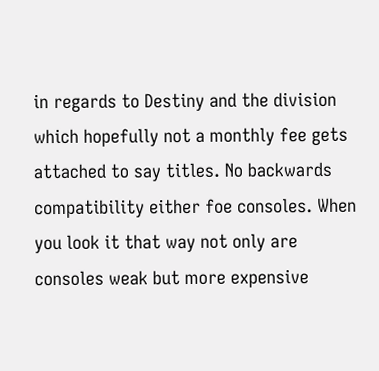in regards to Destiny and the division which hopefully not a monthly fee gets attached to say titles. No backwards compatibility either foe consoles. When you look it that way not only are consoles weak but more expensive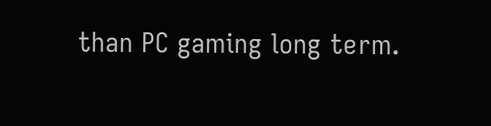than PC gaming long term.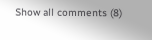Show all comments (8)